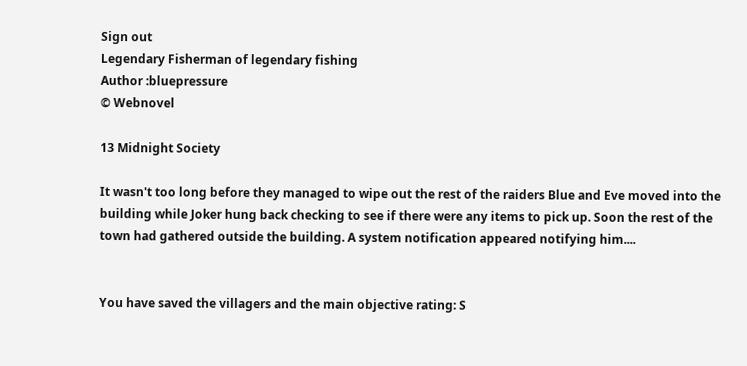Sign out
Legendary Fisherman of legendary fishing
Author :bluepressure
© Webnovel

13 Midnight Society

It wasn't too long before they managed to wipe out the rest of the raiders Blue and Eve moved into the building while Joker hung back checking to see if there were any items to pick up. Soon the rest of the town had gathered outside the building. A system notification appeared notifying him....


You have saved the villagers and the main objective rating: S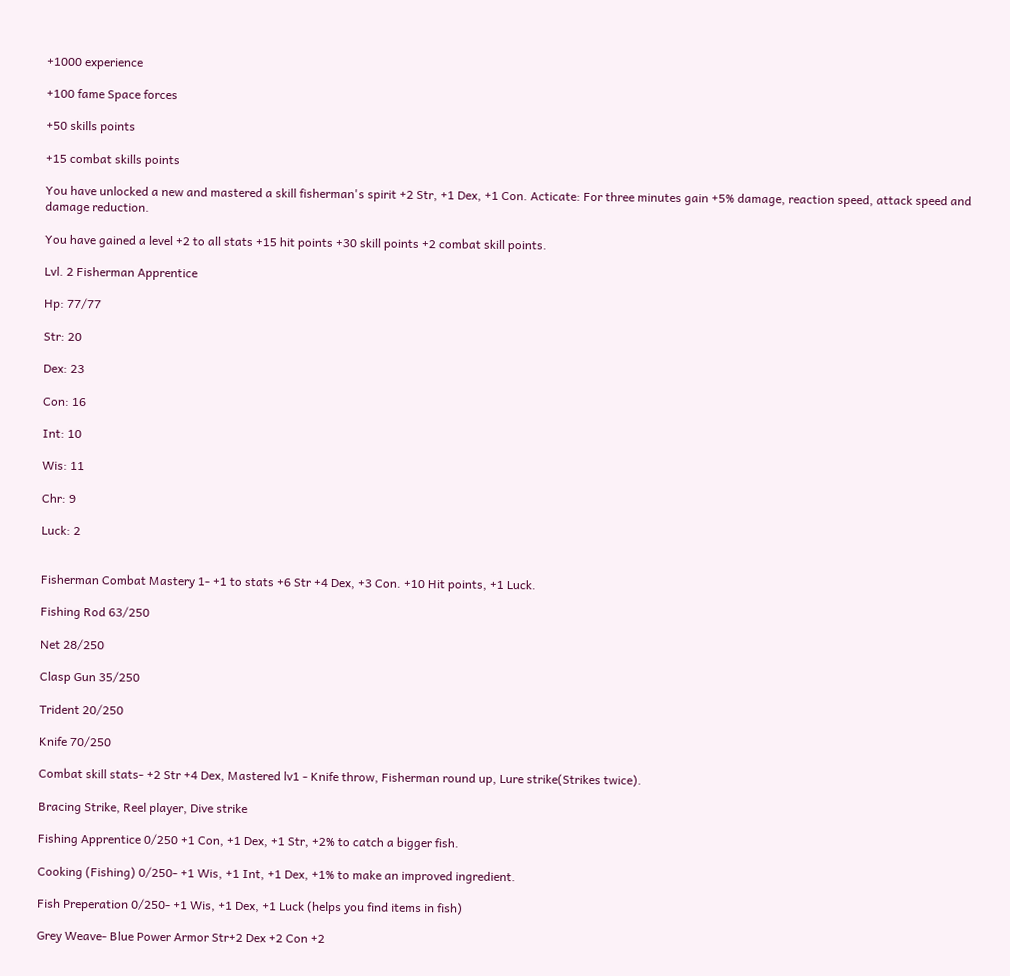+1000 experience

+100 fame Space forces

+50 skills points

+15 combat skills points

You have unlocked a new and mastered a skill fisherman's spirit +2 Str, +1 Dex, +1 Con. Acticate: For three minutes gain +5% damage, reaction speed, attack speed and damage reduction.

You have gained a level +2 to all stats +15 hit points +30 skill points +2 combat skill points.

Lvl. 2 Fisherman Apprentice

Hp: 77/77

Str: 20

Dex: 23

Con: 16

Int: 10

Wis: 11

Chr: 9

Luck: 2


Fisherman Combat Mastery 1- +1 to stats +6 Str +4 Dex, +3 Con. +10 Hit points, +1 Luck.

Fishing Rod 63/250

Net 28/250

Clasp Gun 35/250

Trident 20/250

Knife 70/250

Combat skill stats- +2 Str +4 Dex, Mastered lv1 - Knife throw, Fisherman round up, Lure strike(Strikes twice).

Bracing Strike, Reel player, Dive strike

Fishing Apprentice 0/250 +1 Con, +1 Dex, +1 Str, +2% to catch a bigger fish.

Cooking (Fishing) 0/250- +1 Wis, +1 Int, +1 Dex, +1% to make an improved ingredient.

Fish Preperation 0/250- +1 Wis, +1 Dex, +1 Luck (helps you find items in fish)

Grey Weave- Blue Power Armor Str+2 Dex +2 Con +2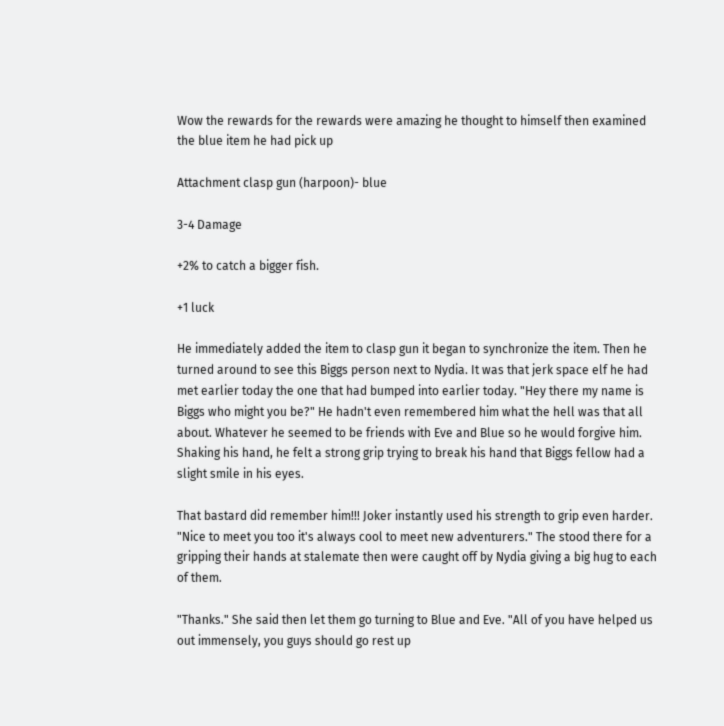Wow the rewards for the rewards were amazing he thought to himself then examined the blue item he had pick up

Attachment clasp gun (harpoon)- blue

3-4 Damage

+2% to catch a bigger fish.

+1 luck

He immediately added the item to clasp gun it began to synchronize the item. Then he turned around to see this Biggs person next to Nydia. It was that jerk space elf he had met earlier today the one that had bumped into earlier today. "Hey there my name is Biggs who might you be?" He hadn't even remembered him what the hell was that all about. Whatever he seemed to be friends with Eve and Blue so he would forgive him. Shaking his hand, he felt a strong grip trying to break his hand that Biggs fellow had a slight smile in his eyes.

That bastard did remember him!!! Joker instantly used his strength to grip even harder. "Nice to meet you too it's always cool to meet new adventurers." The stood there for a gripping their hands at stalemate then were caught off by Nydia giving a big hug to each of them.

"Thanks." She said then let them go turning to Blue and Eve. "All of you have helped us out immensely, you guys should go rest up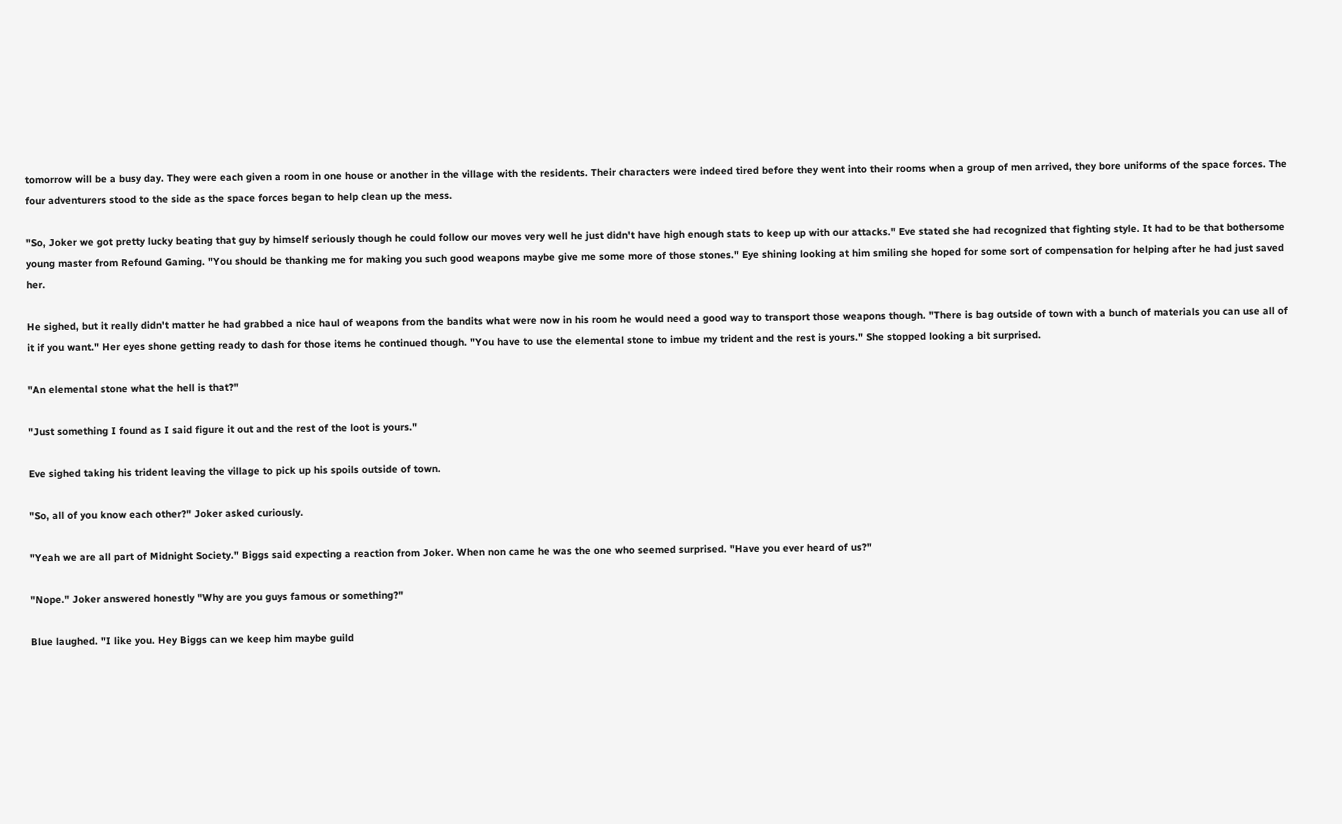tomorrow will be a busy day. They were each given a room in one house or another in the village with the residents. Their characters were indeed tired before they went into their rooms when a group of men arrived, they bore uniforms of the space forces. The four adventurers stood to the side as the space forces began to help clean up the mess.

"So, Joker we got pretty lucky beating that guy by himself seriously though he could follow our moves very well he just didn't have high enough stats to keep up with our attacks." Eve stated she had recognized that fighting style. It had to be that bothersome young master from Refound Gaming. "You should be thanking me for making you such good weapons maybe give me some more of those stones." Eye shining looking at him smiling she hoped for some sort of compensation for helping after he had just saved her.

He sighed, but it really didn't matter he had grabbed a nice haul of weapons from the bandits what were now in his room he would need a good way to transport those weapons though. "There is bag outside of town with a bunch of materials you can use all of it if you want." Her eyes shone getting ready to dash for those items he continued though. "You have to use the elemental stone to imbue my trident and the rest is yours." She stopped looking a bit surprised.

"An elemental stone what the hell is that?"

"Just something I found as I said figure it out and the rest of the loot is yours."

Eve sighed taking his trident leaving the village to pick up his spoils outside of town.

"So, all of you know each other?" Joker asked curiously.

"Yeah we are all part of Midnight Society." Biggs said expecting a reaction from Joker. When non came he was the one who seemed surprised. "Have you ever heard of us?"

"Nope." Joker answered honestly "Why are you guys famous or something?"

Blue laughed. "I like you. Hey Biggs can we keep him maybe guild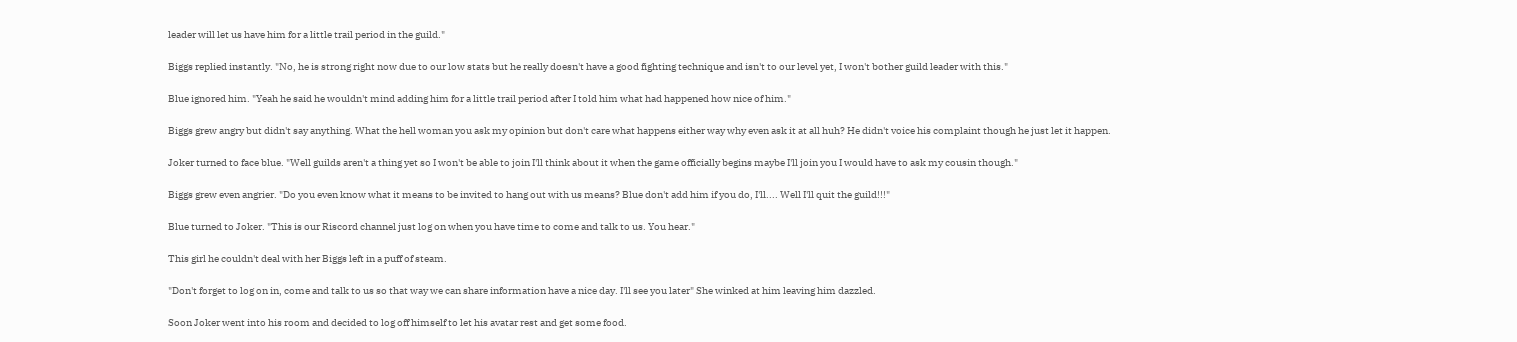leader will let us have him for a little trail period in the guild."

Biggs replied instantly. "No, he is strong right now due to our low stats but he really doesn't have a good fighting technique and isn't to our level yet, I won't bother guild leader with this."

Blue ignored him. "Yeah he said he wouldn't mind adding him for a little trail period after I told him what had happened how nice of him."

Biggs grew angry but didn't say anything. What the hell woman you ask my opinion but don't care what happens either way why even ask it at all huh? He didn't voice his complaint though he just let it happen.

Joker turned to face blue. "Well guilds aren't a thing yet so I won't be able to join I'll think about it when the game officially begins maybe I'll join you I would have to ask my cousin though."

Biggs grew even angrier. "Do you even know what it means to be invited to hang out with us means? Blue don't add him if you do, I'll.... Well I'll quit the guild!!!"

Blue turned to Joker. "This is our Riscord channel just log on when you have time to come and talk to us. You hear."

This girl he couldn't deal with her Biggs left in a puff of steam.

"Don't forget to log on in, come and talk to us so that way we can share information have a nice day. I'll see you later" She winked at him leaving him dazzled.

Soon Joker went into his room and decided to log off himself to let his avatar rest and get some food.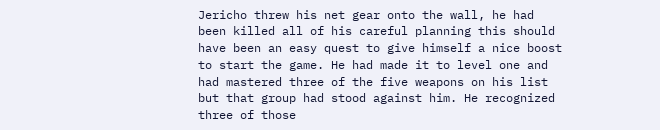Jericho threw his net gear onto the wall, he had been killed all of his careful planning this should have been an easy quest to give himself a nice boost to start the game. He had made it to level one and had mastered three of the five weapons on his list but that group had stood against him. He recognized three of those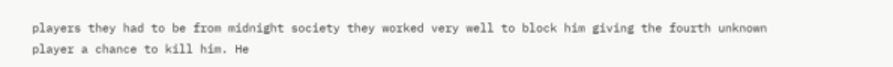players they had to be from midnight society they worked very well to block him giving the fourth unknown player a chance to kill him. He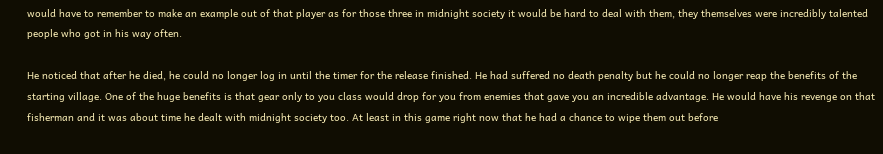would have to remember to make an example out of that player as for those three in midnight society it would be hard to deal with them, they themselves were incredibly talented people who got in his way often.

He noticed that after he died, he could no longer log in until the timer for the release finished. He had suffered no death penalty but he could no longer reap the benefits of the starting village. One of the huge benefits is that gear only to you class would drop for you from enemies that gave you an incredible advantage. He would have his revenge on that fisherman and it was about time he dealt with midnight society too. At least in this game right now that he had a chance to wipe them out before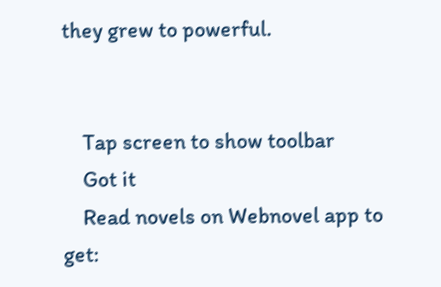they grew to powerful.


    Tap screen to show toolbar
    Got it
    Read novels on Webnovel app to get: